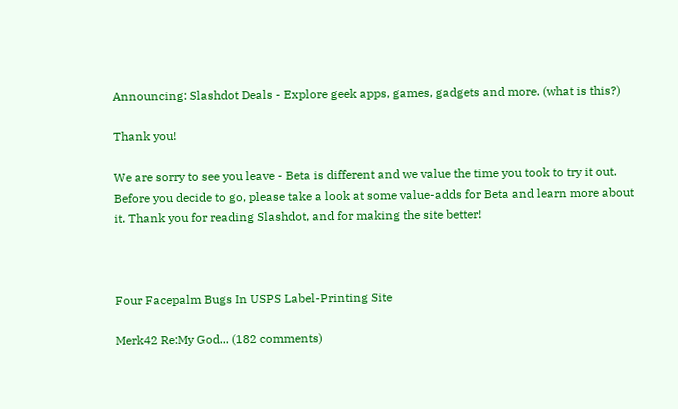Announcing: Slashdot Deals - Explore geek apps, games, gadgets and more. (what is this?)

Thank you!

We are sorry to see you leave - Beta is different and we value the time you took to try it out. Before you decide to go, please take a look at some value-adds for Beta and learn more about it. Thank you for reading Slashdot, and for making the site better!



Four Facepalm Bugs In USPS Label-Printing Site

Merk42 Re:My God... (182 comments)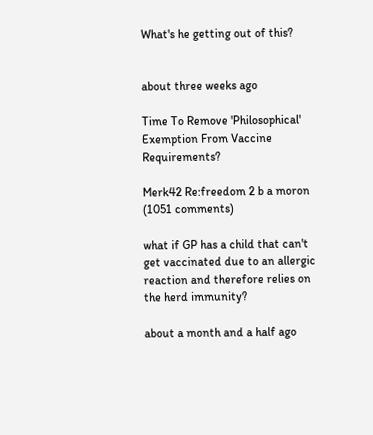What's he getting out of this?


about three weeks ago

Time To Remove 'Philosophical' Exemption From Vaccine Requirements?

Merk42 Re:freedom 2 b a moron (1051 comments)

what if GP has a child that can't get vaccinated due to an allergic reaction and therefore relies on the herd immunity?

about a month and a half ago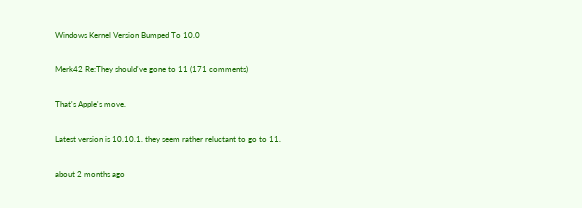Windows Kernel Version Bumped To 10.0

Merk42 Re:They should've gone to 11 (171 comments)

That's Apple's move.

Latest version is 10.10.1. they seem rather reluctant to go to 11.

about 2 months ago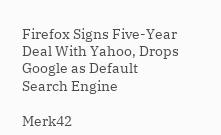Firefox Signs Five-Year Deal With Yahoo, Drops Google as Default Search Engine

Merk42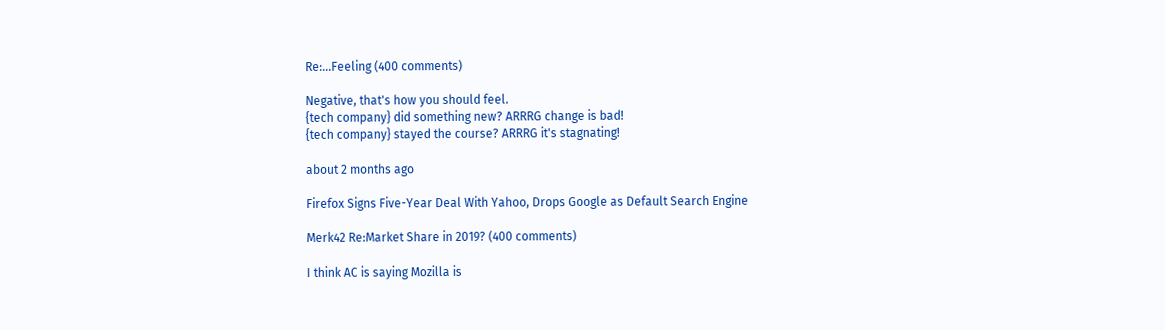Re:...Feeling (400 comments)

Negative, that's how you should feel.
{tech company} did something new? ARRRG change is bad!
{tech company} stayed the course? ARRRG it's stagnating!

about 2 months ago

Firefox Signs Five-Year Deal With Yahoo, Drops Google as Default Search Engine

Merk42 Re:Market Share in 2019? (400 comments)

I think AC is saying Mozilla is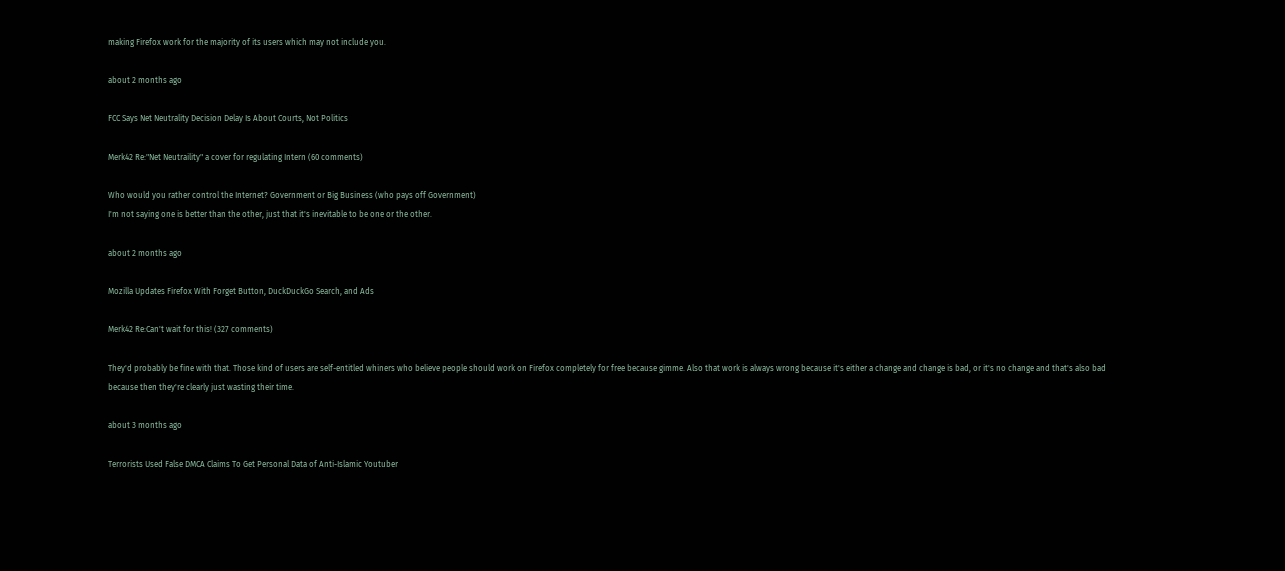making Firefox work for the majority of its users which may not include you.

about 2 months ago

FCC Says Net Neutrality Decision Delay Is About Courts, Not Politics

Merk42 Re:"Net Neutraility" a cover for regulating Intern (60 comments)

Who would you rather control the Internet? Government or Big Business (who pays off Government)
I'm not saying one is better than the other, just that it's inevitable to be one or the other.

about 2 months ago

Mozilla Updates Firefox With Forget Button, DuckDuckGo Search, and Ads

Merk42 Re:Can't wait for this! (327 comments)

They'd probably be fine with that. Those kind of users are self-entitled whiners who believe people should work on Firefox completely for free because gimme. Also that work is always wrong because it's either a change and change is bad, or it's no change and that's also bad because then they're clearly just wasting their time.

about 3 months ago

Terrorists Used False DMCA Claims To Get Personal Data of Anti-Islamic Youtuber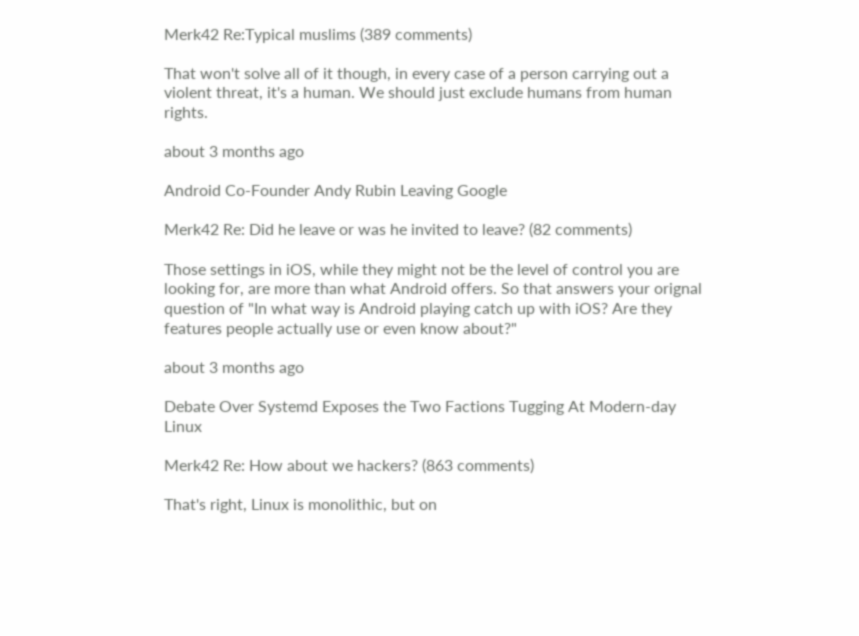Merk42 Re:Typical muslims (389 comments)

That won't solve all of it though, in every case of a person carrying out a violent threat, it's a human. We should just exclude humans from human rights.

about 3 months ago

Android Co-Founder Andy Rubin Leaving Google

Merk42 Re: Did he leave or was he invited to leave? (82 comments)

Those settings in iOS, while they might not be the level of control you are looking for, are more than what Android offers. So that answers your orignal question of "In what way is Android playing catch up with iOS? Are they features people actually use or even know about?"

about 3 months ago

Debate Over Systemd Exposes the Two Factions Tugging At Modern-day Linux

Merk42 Re: How about we hackers? (863 comments)

That's right, Linux is monolithic, but on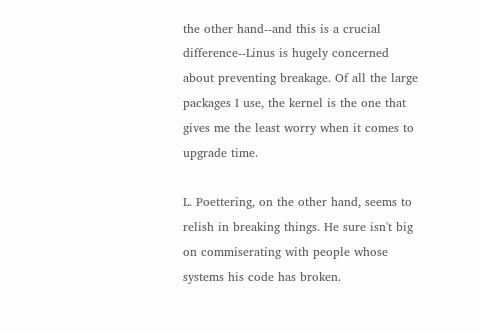the other hand--and this is a crucial difference--Linus is hugely concerned about preventing breakage. Of all the large packages I use, the kernel is the one that gives me the least worry when it comes to upgrade time.

L. Poettering, on the other hand, seems to relish in breaking things. He sure isn't big on commiserating with people whose systems his code has broken.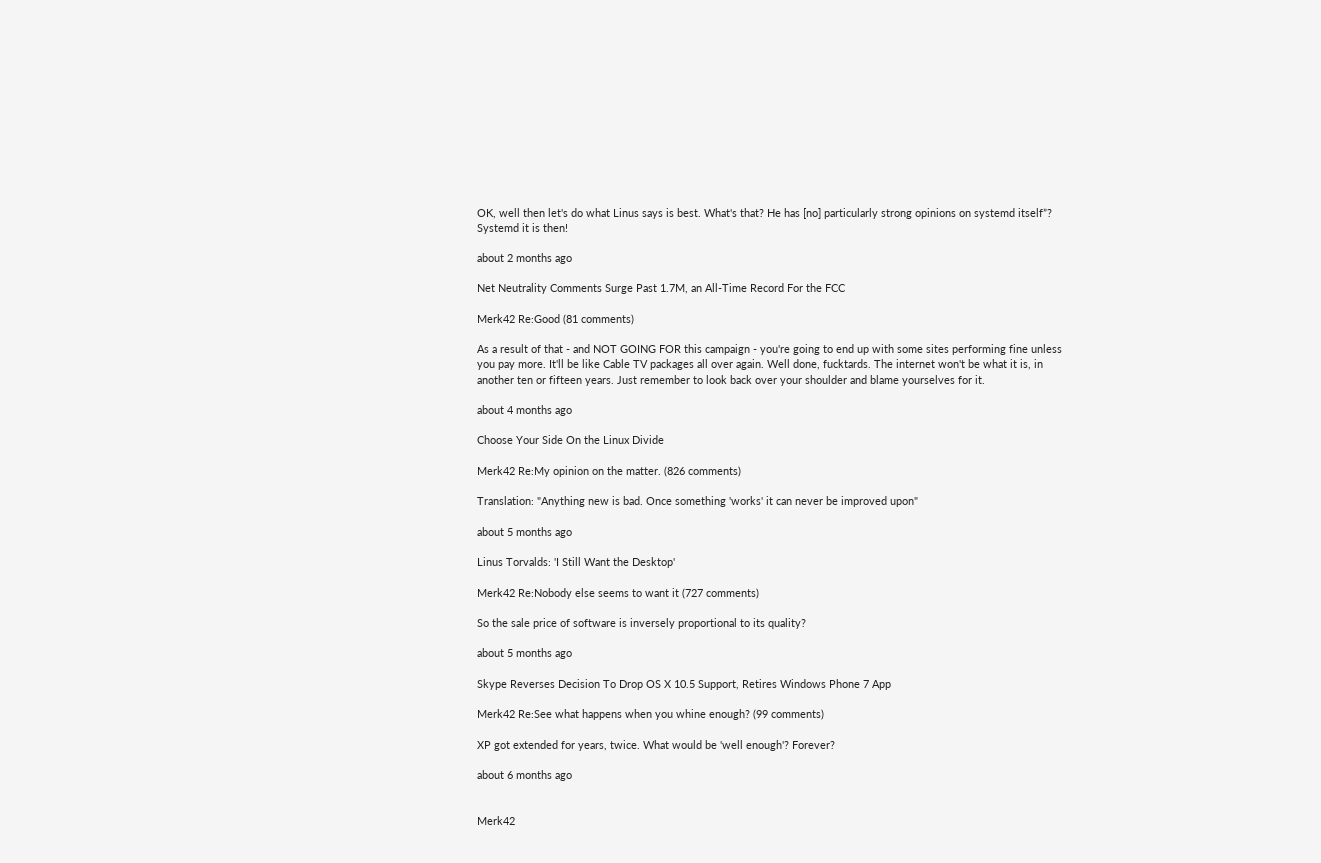OK, well then let's do what Linus says is best. What's that? He has [no] particularly strong opinions on systemd itself”? Systemd it is then!

about 2 months ago

Net Neutrality Comments Surge Past 1.7M, an All-Time Record For the FCC

Merk42 Re:Good (81 comments)

As a result of that - and NOT GOING FOR this campaign - you're going to end up with some sites performing fine unless you pay more. It'll be like Cable TV packages all over again. Well done, fucktards. The internet won't be what it is, in another ten or fifteen years. Just remember to look back over your shoulder and blame yourselves for it.

about 4 months ago

Choose Your Side On the Linux Divide

Merk42 Re:My opinion on the matter. (826 comments)

Translation: "Anything new is bad. Once something 'works' it can never be improved upon"

about 5 months ago

Linus Torvalds: 'I Still Want the Desktop'

Merk42 Re:Nobody else seems to want it (727 comments)

So the sale price of software is inversely proportional to its quality?

about 5 months ago

Skype Reverses Decision To Drop OS X 10.5 Support, Retires Windows Phone 7 App

Merk42 Re:See what happens when you whine enough? (99 comments)

XP got extended for years, twice. What would be 'well enough'? Forever?

about 6 months ago


Merk42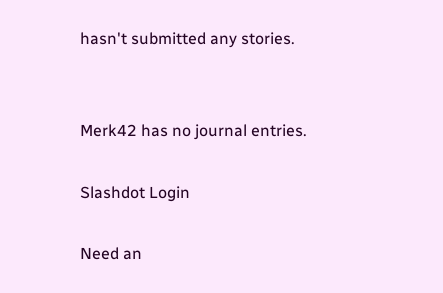hasn't submitted any stories.


Merk42 has no journal entries.

Slashdot Login

Need an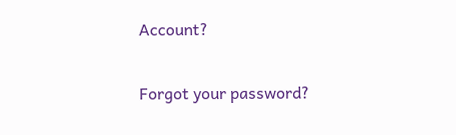Account?

Forgot your password?